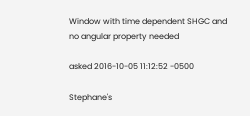Window with time dependent SHGC and no angular property needed

asked 2016-10-05 11:12:52 -0500

Stephane's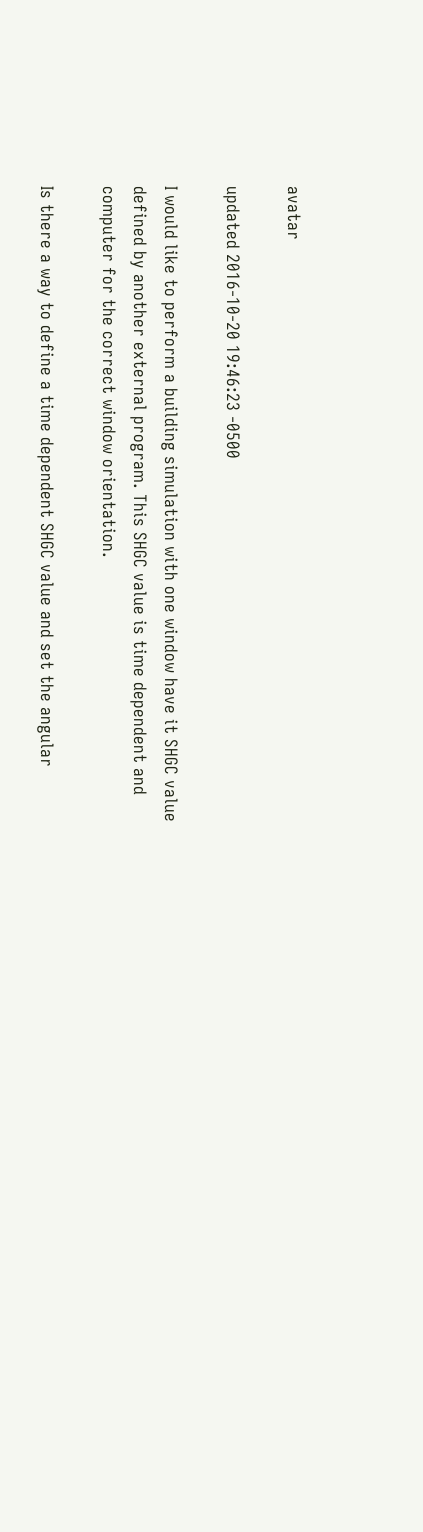avatar

updated 2016-10-20 19:46:23 -0500

I would like to perform a building simulation with one window have it SHGC value defined by another external program. This SHGC value is time dependent and computer for the correct window orientation.

Is there a way to define a time dependent SHGC value and set the angular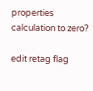properties calculation to zero?

edit retag flag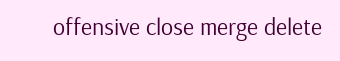offensive close merge delete